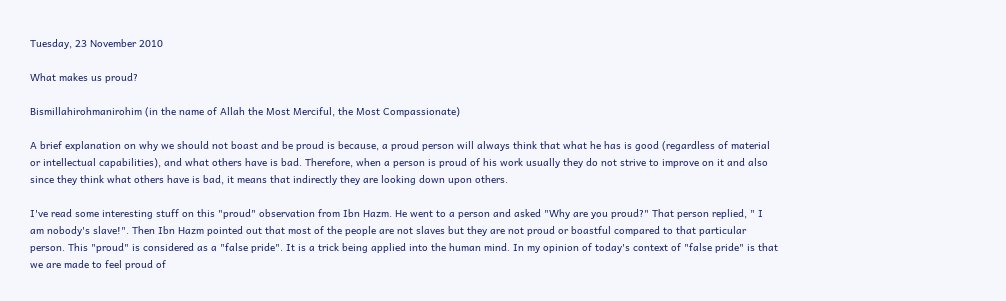Tuesday, 23 November 2010

What makes us proud?

Bismillahirohmanirohim (in the name of Allah the Most Merciful, the Most Compassionate)

A brief explanation on why we should not boast and be proud is because, a proud person will always think that what he has is good (regardless of material or intellectual capabilities), and what others have is bad. Therefore, when a person is proud of his work usually they do not strive to improve on it and also since they think what others have is bad, it means that indirectly they are looking down upon others.

I've read some interesting stuff on this "proud" observation from Ibn Hazm. He went to a person and asked "Why are you proud?" That person replied, " I am nobody's slave!". Then Ibn Hazm pointed out that most of the people are not slaves but they are not proud or boastful compared to that particular person. This "proud" is considered as a "false pride". It is a trick being applied into the human mind. In my opinion of today's context of "false pride" is that we are made to feel proud of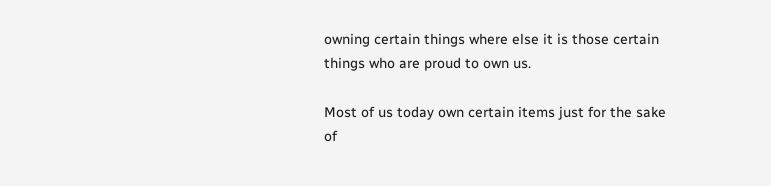owning certain things where else it is those certain things who are proud to own us.

Most of us today own certain items just for the sake of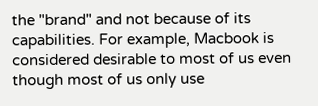the "brand" and not because of its capabilities. For example, Macbook is considered desirable to most of us even though most of us only use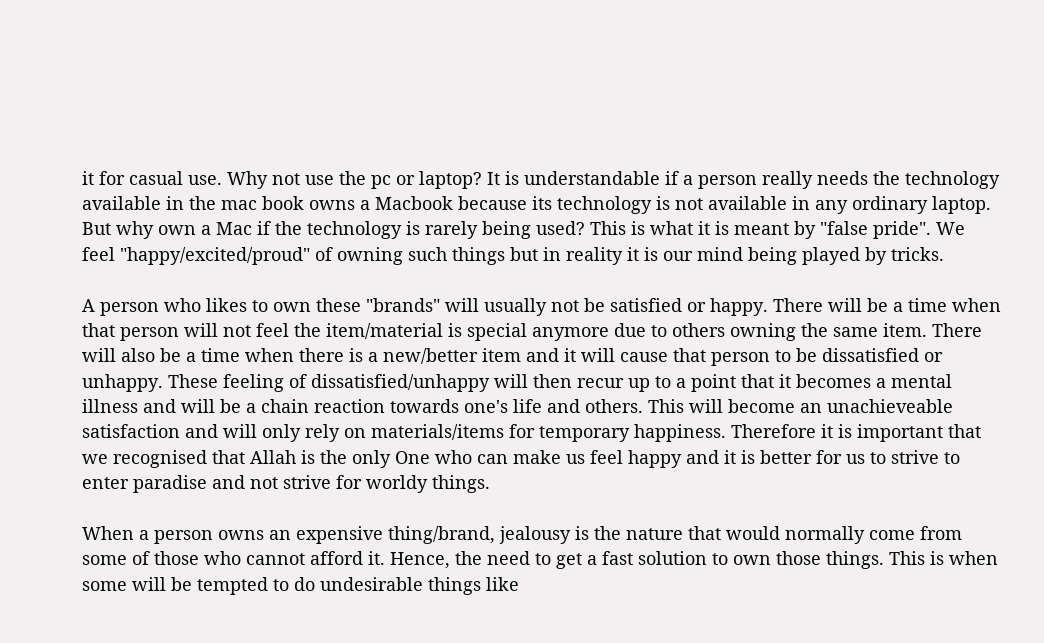it for casual use. Why not use the pc or laptop? It is understandable if a person really needs the technology available in the mac book owns a Macbook because its technology is not available in any ordinary laptop. But why own a Mac if the technology is rarely being used? This is what it is meant by "false pride". We feel "happy/excited/proud" of owning such things but in reality it is our mind being played by tricks.

A person who likes to own these "brands" will usually not be satisfied or happy. There will be a time when that person will not feel the item/material is special anymore due to others owning the same item. There will also be a time when there is a new/better item and it will cause that person to be dissatisfied or unhappy. These feeling of dissatisfied/unhappy will then recur up to a point that it becomes a mental illness and will be a chain reaction towards one's life and others. This will become an unachieveable satisfaction and will only rely on materials/items for temporary happiness. Therefore it is important that we recognised that Allah is the only One who can make us feel happy and it is better for us to strive to enter paradise and not strive for worldy things.

When a person owns an expensive thing/brand, jealousy is the nature that would normally come from some of those who cannot afford it. Hence, the need to get a fast solution to own those things. This is when some will be tempted to do undesirable things like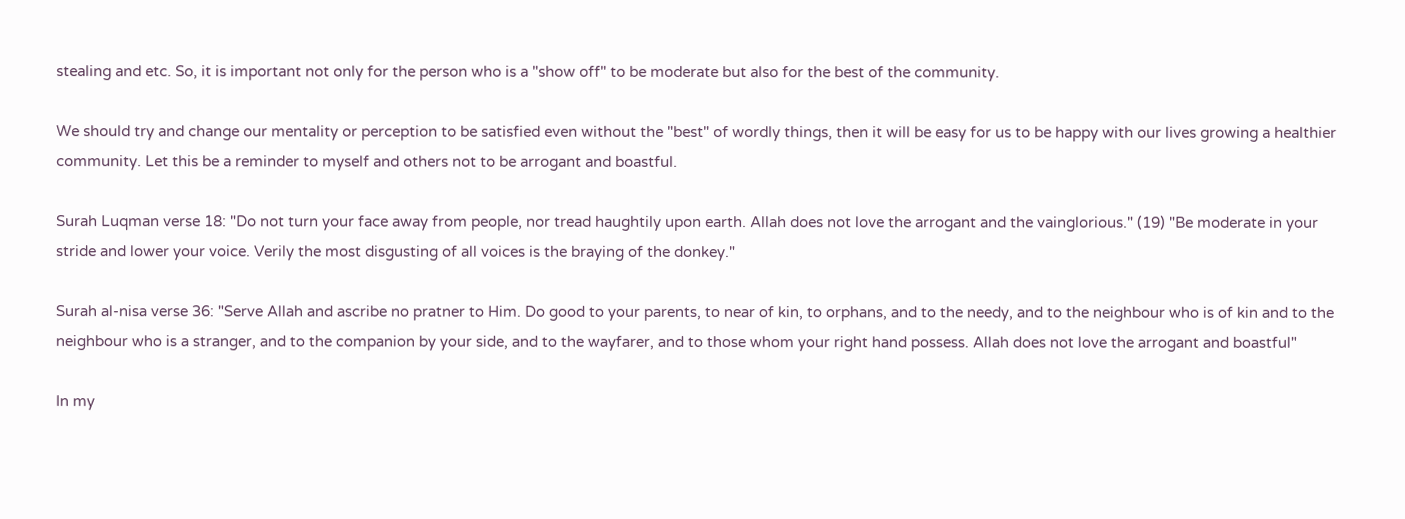stealing and etc. So, it is important not only for the person who is a "show off" to be moderate but also for the best of the community.

We should try and change our mentality or perception to be satisfied even without the "best" of wordly things, then it will be easy for us to be happy with our lives growing a healthier community. Let this be a reminder to myself and others not to be arrogant and boastful.

Surah Luqman verse 18: "Do not turn your face away from people, nor tread haughtily upon earth. Allah does not love the arrogant and the vainglorious." (19) "Be moderate in your stride and lower your voice. Verily the most disgusting of all voices is the braying of the donkey."

Surah al-nisa verse 36: "Serve Allah and ascribe no pratner to Him. Do good to your parents, to near of kin, to orphans, and to the needy, and to the neighbour who is of kin and to the neighbour who is a stranger, and to the companion by your side, and to the wayfarer, and to those whom your right hand possess. Allah does not love the arrogant and boastful"

In my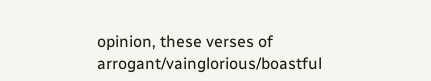opinion, these verses of arrogant/vainglorious/boastful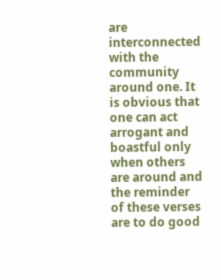are interconnected with the community around one. It is obvious that one can act arrogant and boastful only when others are around and the reminder of these verses are to do good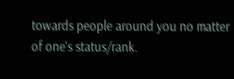towards people around you no matter of one's status/rank.